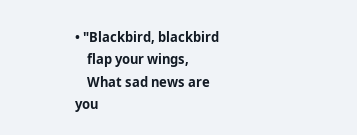• "Blackbird, blackbird
    flap your wings,
    What sad news are you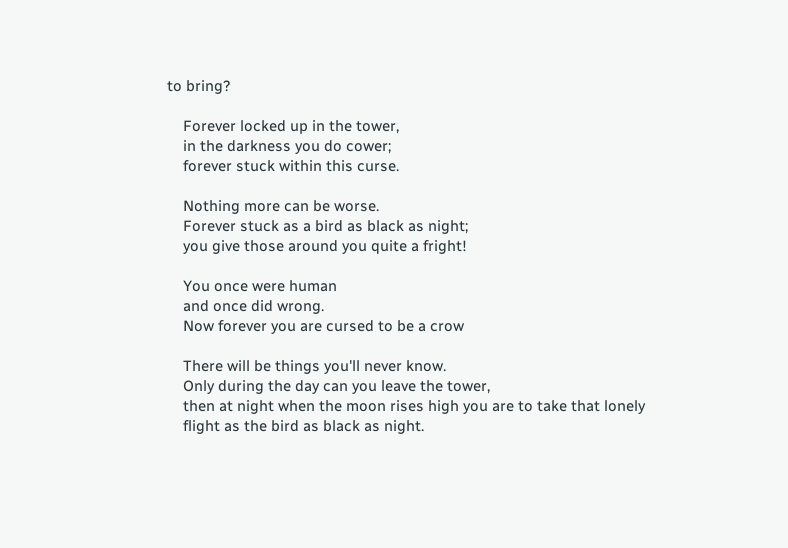to bring?

    Forever locked up in the tower,
    in the darkness you do cower;
    forever stuck within this curse.

    Nothing more can be worse.
    Forever stuck as a bird as black as night;
    you give those around you quite a fright!

    You once were human
    and once did wrong.
    Now forever you are cursed to be a crow

    There will be things you'll never know.
    Only during the day can you leave the tower,
    then at night when the moon rises high you are to take that lonely
    flight as the bird as black as night.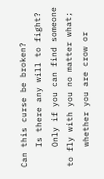Can this curse be broken?
    Is there any will to fight?
    Only if you can find someone to fly with you no matter what;
    whether you are crow or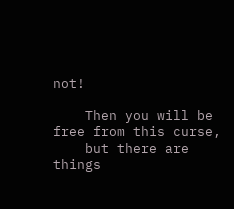not!

    Then you will be free from this curse,
    but there are things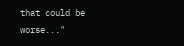that could be worse..."